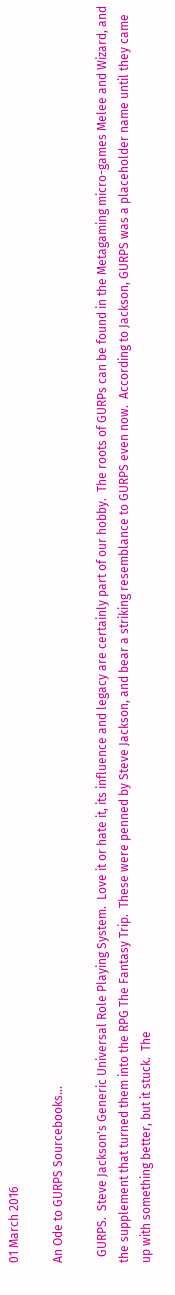01 March 2016

An Ode to GURPS Sourcebooks...

  GURPS.  Steve Jackson's Generic Universal Role Playing System.  Love it or hate it, its influence and legacy are certainly part of our hobby.  The roots of GURPs can be found in the Metagaming micro-games Melee and Wizard, and the supplement that turned them into the RPG The Fantasy Trip.  These were penned by Steve Jackson, and bear a striking resemblance to GURPS even now.  According to Jackson, GURPS was a placeholder name until they came up with something better, but it stuck.  The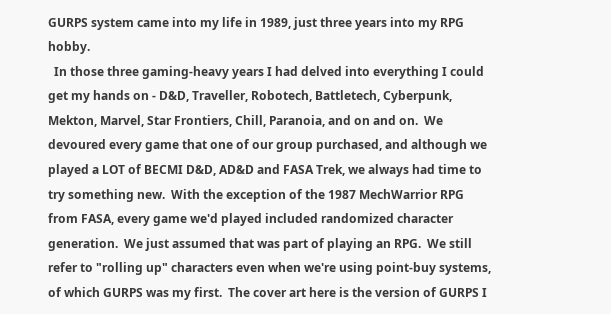GURPS system came into my life in 1989, just three years into my RPG hobby.
  In those three gaming-heavy years I had delved into everything I could get my hands on - D&D, Traveller, Robotech, Battletech, Cyberpunk, Mekton, Marvel, Star Frontiers, Chill, Paranoia, and on and on.  We devoured every game that one of our group purchased, and although we played a LOT of BECMI D&D, AD&D and FASA Trek, we always had time to try something new.  With the exception of the 1987 MechWarrior RPG from FASA, every game we'd played included randomized character generation.  We just assumed that was part of playing an RPG.  We still refer to "rolling up" characters even when we're using point-buy systems, of which GURPS was my first.  The cover art here is the version of GURPS I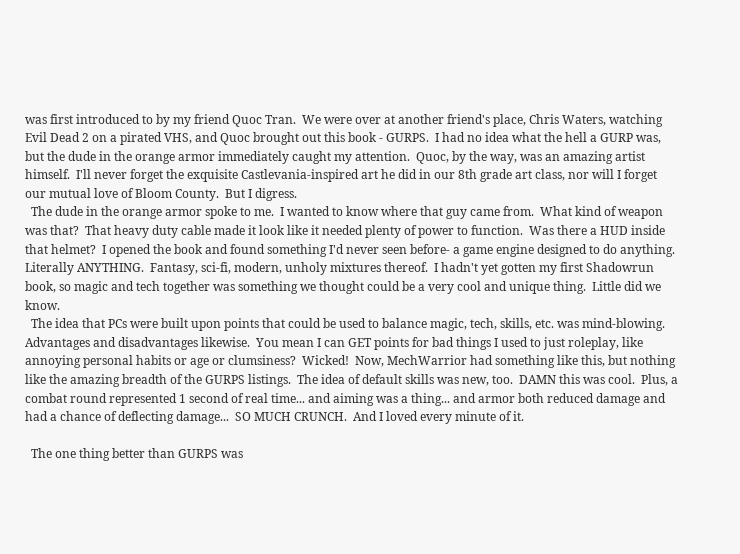was first introduced to by my friend Quoc Tran.  We were over at another friend's place, Chris Waters, watching Evil Dead 2 on a pirated VHS, and Quoc brought out this book - GURPS.  I had no idea what the hell a GURP was, but the dude in the orange armor immediately caught my attention.  Quoc, by the way, was an amazing artist himself.  I'll never forget the exquisite Castlevania-inspired art he did in our 8th grade art class, nor will I forget our mutual love of Bloom County.  But I digress.
  The dude in the orange armor spoke to me.  I wanted to know where that guy came from.  What kind of weapon was that?  That heavy duty cable made it look like it needed plenty of power to function.  Was there a HUD inside that helmet?  I opened the book and found something I'd never seen before- a game engine designed to do anything.  Literally ANYTHING.  Fantasy, sci-fi, modern, unholy mixtures thereof.  I hadn't yet gotten my first Shadowrun book, so magic and tech together was something we thought could be a very cool and unique thing.  Little did we know.
  The idea that PCs were built upon points that could be used to balance magic, tech, skills, etc. was mind-blowing.  Advantages and disadvantages likewise.  You mean I can GET points for bad things I used to just roleplay, like annoying personal habits or age or clumsiness?  Wicked!  Now, MechWarrior had something like this, but nothing like the amazing breadth of the GURPS listings.  The idea of default skills was new, too.  DAMN this was cool.  Plus, a combat round represented 1 second of real time... and aiming was a thing... and armor both reduced damage and had a chance of deflecting damage...  SO MUCH CRUNCH.  And I loved every minute of it.

  The one thing better than GURPS was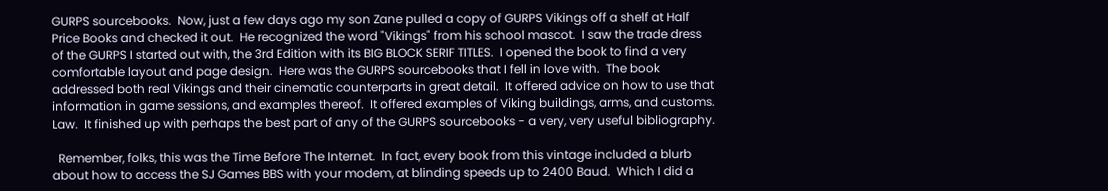GURPS sourcebooks.  Now, just a few days ago my son Zane pulled a copy of GURPS Vikings off a shelf at Half Price Books and checked it out.  He recognized the word "Vikings" from his school mascot.  I saw the trade dress of the GURPS I started out with, the 3rd Edition with its BIG BLOCK SERIF TITLES.  I opened the book to find a very comfortable layout and page design.  Here was the GURPS sourcebooks that I fell in love with.  The book addressed both real Vikings and their cinematic counterparts in great detail.  It offered advice on how to use that information in game sessions, and examples thereof.  It offered examples of Viking buildings, arms, and customs.  Law.  It finished up with perhaps the best part of any of the GURPS sourcebooks - a very, very useful bibliography.

  Remember, folks, this was the Time Before The Internet.  In fact, every book from this vintage included a blurb about how to access the SJ Games BBS with your modem, at blinding speeds up to 2400 Baud.  Which I did a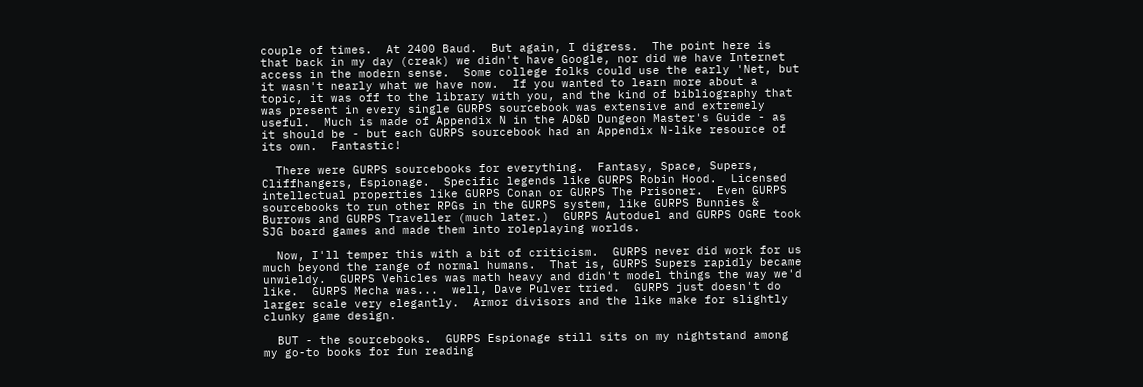couple of times.  At 2400 Baud.  But again, I digress.  The point here is that back in my day (creak) we didn't have Google, nor did we have Internet access in the modern sense.  Some college folks could use the early 'Net, but it wasn't nearly what we have now.  If you wanted to learn more about a topic, it was off to the library with you, and the kind of bibliography that was present in every single GURPS sourcebook was extensive and extremely useful.  Much is made of Appendix N in the AD&D Dungeon Master's Guide - as it should be - but each GURPS sourcebook had an Appendix N-like resource of its own.  Fantastic!

  There were GURPS sourcebooks for everything.  Fantasy, Space, Supers, Cliffhangers, Espionage.  Specific legends like GURPS Robin Hood.  Licensed intellectual properties like GURPS Conan or GURPS The Prisoner.  Even GURPS sourcebooks to run other RPGs in the GURPS system, like GURPS Bunnies & Burrows and GURPS Traveller (much later.)  GURPS Autoduel and GURPS OGRE took SJG board games and made them into roleplaying worlds.

  Now, I'll temper this with a bit of criticism.  GURPS never did work for us much beyond the range of normal humans.  That is, GURPS Supers rapidly became unwieldy.  GURPS Vehicles was math heavy and didn't model things the way we'd like.  GURPS Mecha was...  well, Dave Pulver tried.  GURPS just doesn't do larger scale very elegantly.  Armor divisors and the like make for slightly clunky game design.

  BUT - the sourcebooks.  GURPS Espionage still sits on my nightstand among my go-to books for fun reading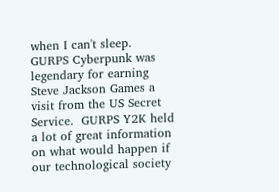when I can't sleep.  GURPS Cyberpunk was legendary for earning Steve Jackson Games a visit from the US Secret Service.  GURPS Y2K held a lot of great information on what would happen if our technological society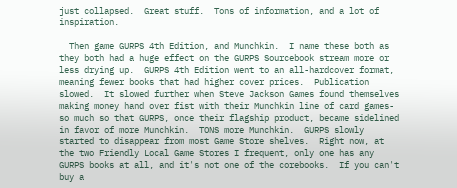just collapsed.  Great stuff.  Tons of information, and a lot of inspiration.

  Then game GURPS 4th Edition, and Munchkin.  I name these both as they both had a huge effect on the GURPS Sourcebook stream more or less drying up.  GURPS 4th Edition went to an all-hardcover format, meaning fewer books that had higher cover prices.  Publication slowed.  It slowed further when Steve Jackson Games found themselves making money hand over fist with their Munchkin line of card games- so much so that GURPS, once their flagship product, became sidelined in favor of more Munchkin.  TONS more Munchkin.  GURPS slowly started to disappear from most Game Store shelves.  Right now, at the two Friendly Local Game Stores I frequent, only one has any GURPS books at all, and it's not one of the corebooks.  If you can't buy a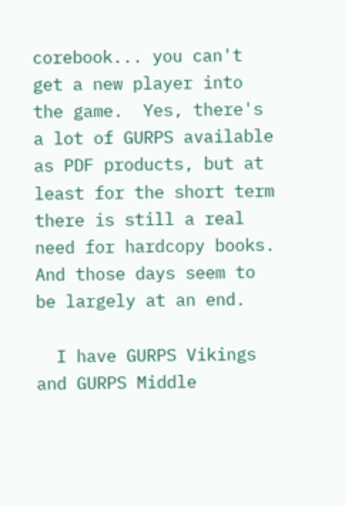corebook... you can't get a new player into the game.  Yes, there's a lot of GURPS available as PDF products, but at least for the short term there is still a real need for hardcopy books.  And those days seem to be largely at an end.

  I have GURPS Vikings and GURPS Middle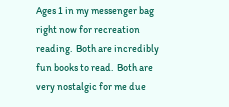Ages 1 in my messenger bag right now for recreation reading.  Both are incredibly fun books to read.  Both are very nostalgic for me due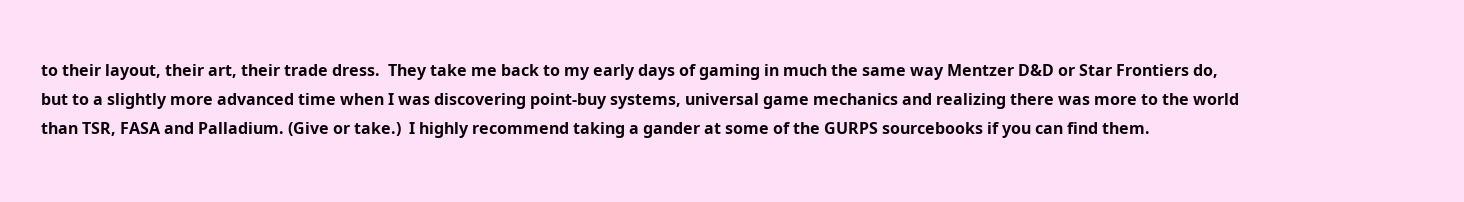to their layout, their art, their trade dress.  They take me back to my early days of gaming in much the same way Mentzer D&D or Star Frontiers do, but to a slightly more advanced time when I was discovering point-buy systems, universal game mechanics and realizing there was more to the world than TSR, FASA and Palladium. (Give or take.)  I highly recommend taking a gander at some of the GURPS sourcebooks if you can find them.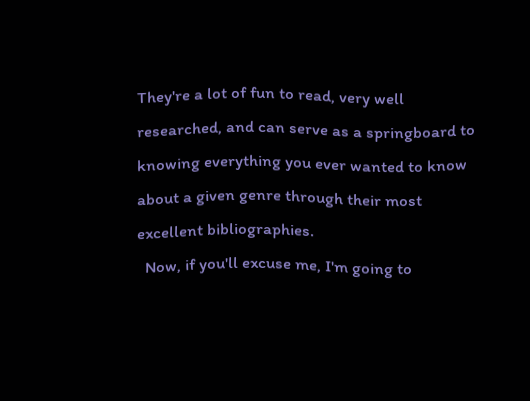They're a lot of fun to read, very well researched, and can serve as a springboard to knowing everything you ever wanted to know about a given genre through their most excellent bibliographies.
  Now, if you'll excuse me, I'm going to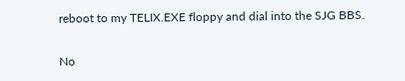reboot to my TELIX.EXE floppy and dial into the SJG BBS.

No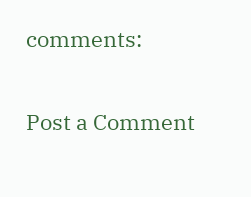comments:

Post a Comment